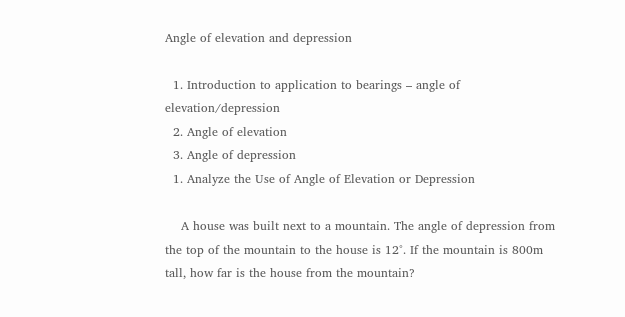Angle of elevation and depression

  1. Introduction to application to bearings – angle of elevation/depression
  2. Angle of elevation
  3. Angle of depression
  1. Analyze the Use of Angle of Elevation or Depression

    A house was built next to a mountain. The angle of depression from the top of the mountain to the house is 12°. If the mountain is 800m tall, how far is the house from the mountain?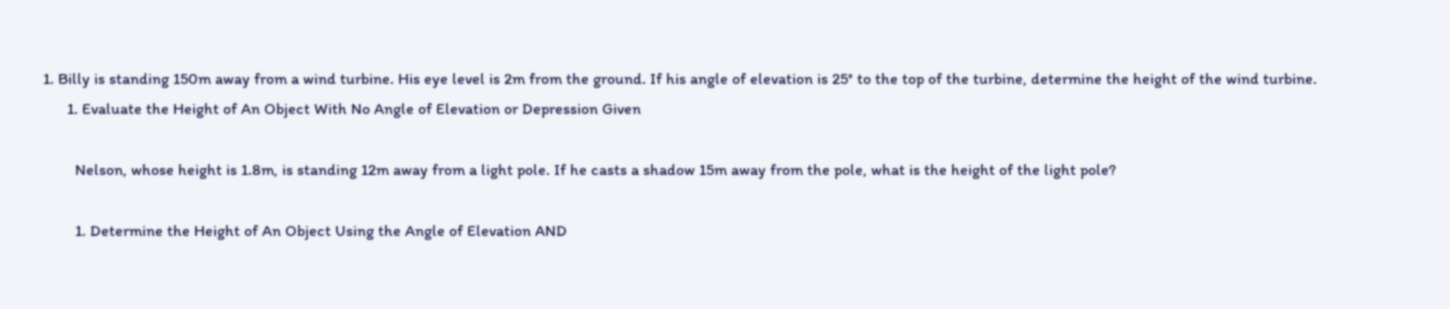1. Billy is standing 150m away from a wind turbine. His eye level is 2m from the ground. If his angle of elevation is 25° to the top of the turbine, determine the height of the wind turbine.
      1. Evaluate the Height of An Object With No Angle of Elevation or Depression Given

        Nelson, whose height is 1.8m, is standing 12m away from a light pole. If he casts a shadow 15m away from the pole, what is the height of the light pole?

        1. Determine the Height of An Object Using the Angle of Elevation AND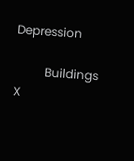Depression

          Buildings X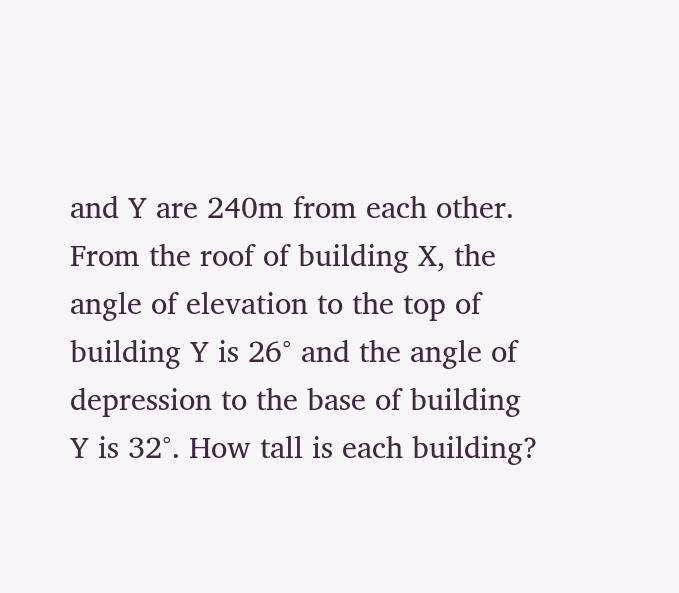and Y are 240m from each other. From the roof of building X, the angle of elevation to the top of building Y is 26° and the angle of depression to the base of building Y is 32°. How tall is each building?